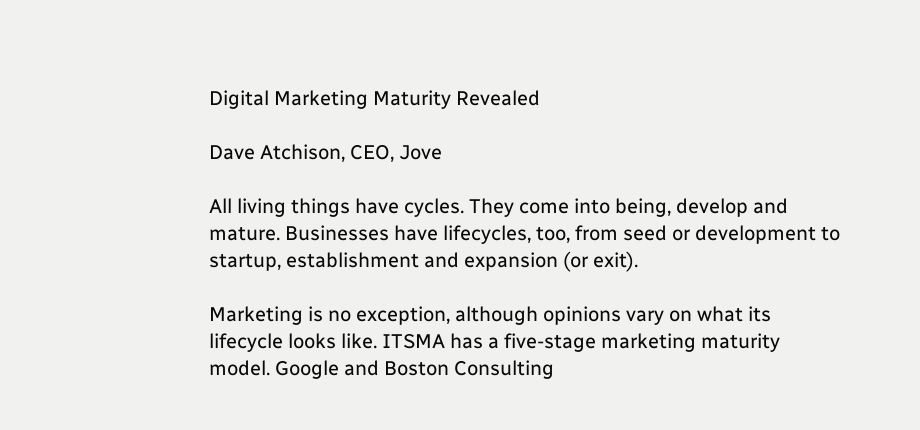Digital Marketing Maturity Revealed

Dave Atchison, CEO, Jove

All living things have cycles. They come into being, develop and mature. Businesses have lifecycles, too, from seed or development to startup, establishment and expansion (or exit).

Marketing is no exception, although opinions vary on what its lifecycle looks like. ITSMA has a five-stage marketing maturity model. Google and Boston Consulting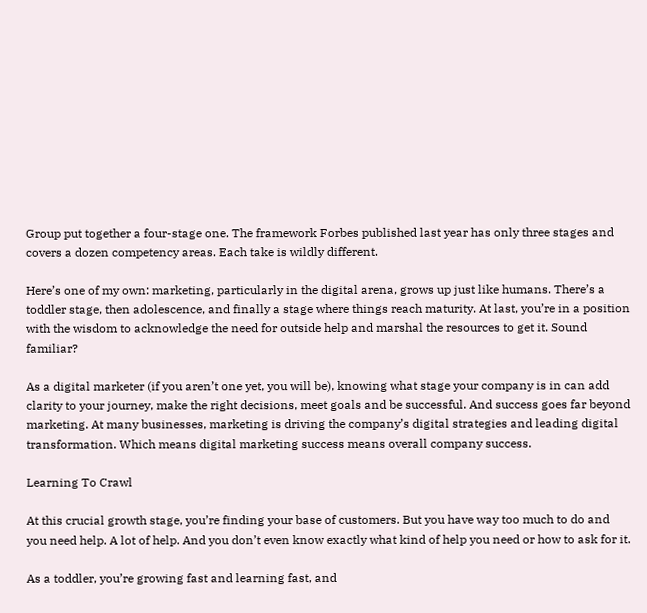Group put together a four-stage one. The framework Forbes published last year has only three stages and covers a dozen competency areas. Each take is wildly different.

Here’s one of my own: marketing, particularly in the digital arena, grows up just like humans. There’s a toddler stage, then adolescence, and finally a stage where things reach maturity. At last, you’re in a position with the wisdom to acknowledge the need for outside help and marshal the resources to get it. Sound familiar?

As a digital marketer (if you aren’t one yet, you will be), knowing what stage your company is in can add clarity to your journey, make the right decisions, meet goals and be successful. And success goes far beyond marketing. At many businesses, marketing is driving the company’s digital strategies and leading digital transformation. Which means digital marketing success means overall company success.

Learning To Crawl

At this crucial growth stage, you’re finding your base of customers. But you have way too much to do and you need help. A lot of help. And you don’t even know exactly what kind of help you need or how to ask for it.

As a toddler, you’re growing fast and learning fast, and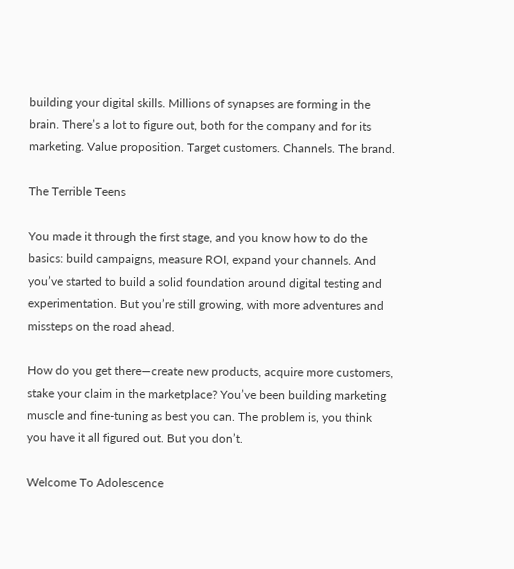building your digital skills. Millions of synapses are forming in the brain. There’s a lot to figure out, both for the company and for its marketing. Value proposition. Target customers. Channels. The brand.

The Terrible Teens

You made it through the first stage, and you know how to do the basics: build campaigns, measure ROI, expand your channels. And you’ve started to build a solid foundation around digital testing and experimentation. But you’re still growing, with more adventures and missteps on the road ahead.

How do you get there—create new products, acquire more customers, stake your claim in the marketplace? You’ve been building marketing muscle and fine-tuning as best you can. The problem is, you think you have it all figured out. But you don’t.

Welcome To Adolescence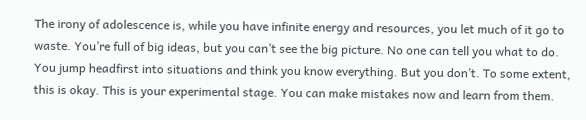The irony of adolescence is, while you have infinite energy and resources, you let much of it go to waste. You’re full of big ideas, but you can’t see the big picture. No one can tell you what to do. You jump headfirst into situations and think you know everything. But you don’t. To some extent, this is okay. This is your experimental stage. You can make mistakes now and learn from them.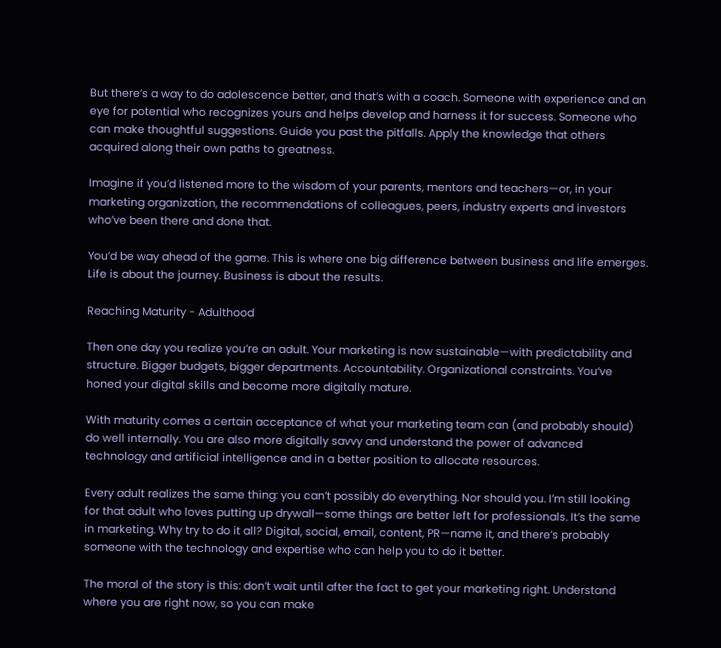But there’s a way to do adolescence better, and that’s with a coach. Someone with experience and an eye for potential who recognizes yours and helps develop and harness it for success. Someone who can make thoughtful suggestions. Guide you past the pitfalls. Apply the knowledge that others acquired along their own paths to greatness.

Imagine if you’d listened more to the wisdom of your parents, mentors and teachers—or, in your marketing organization, the recommendations of colleagues, peers, industry experts and investors who’ve been there and done that.

You’d be way ahead of the game. This is where one big difference between business and life emerges. Life is about the journey. Business is about the results.

Reaching Maturity - Adulthood

Then one day you realize you’re an adult. Your marketing is now sustainable—with predictability and structure. Bigger budgets, bigger departments. Accountability. Organizational constraints. You’ve honed your digital skills and become more digitally mature.

With maturity comes a certain acceptance of what your marketing team can (and probably should) do well internally. You are also more digitally savvy and understand the power of advanced technology and artificial intelligence and in a better position to allocate resources.

Every adult realizes the same thing: you can’t possibly do everything. Nor should you. I’m still looking for that adult who loves putting up drywall—some things are better left for professionals. It’s the same in marketing. Why try to do it all? Digital, social, email, content, PR—name it, and there’s probably someone with the technology and expertise who can help you to do it better.

The moral of the story is this: don’t wait until after the fact to get your marketing right. Understand where you are right now, so you can make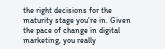the right decisions for the maturity stage you’re in. Given the pace of change in digital marketing, you really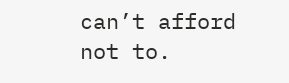can’t afford not to.